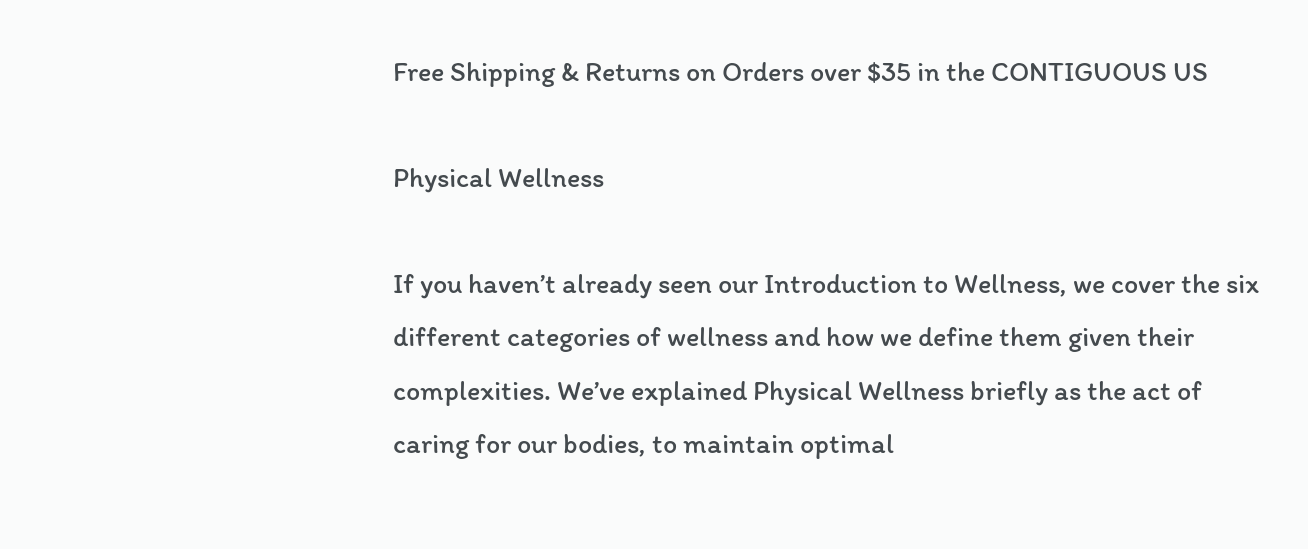Free Shipping & Returns on Orders over $35 in the CONTIGUOUS US

Physical Wellness

If you haven’t already seen our Introduction to Wellness, we cover the six different categories of wellness and how we define them given their complexities. We’ve explained Physical Wellness briefly as the act of caring for our bodies, to maintain optimal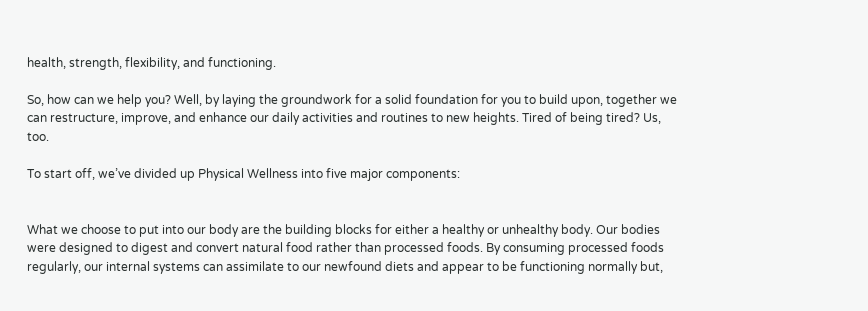health, strength, flexibility, and functioning.

So, how can we help you? Well, by laying the groundwork for a solid foundation for you to build upon, together we can restructure, improve, and enhance our daily activities and routines to new heights. Tired of being tired? Us, too.

To start off, we’ve divided up Physical Wellness into five major components:


What we choose to put into our body are the building blocks for either a healthy or unhealthy body. Our bodies were designed to digest and convert natural food rather than processed foods. By consuming processed foods regularly, our internal systems can assimilate to our newfound diets and appear to be functioning normally but,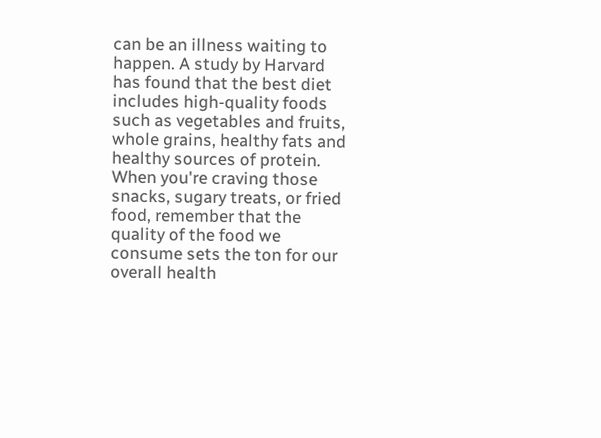can be an illness waiting to happen. A study by Harvard has found that the best diet includes high-quality foods such as vegetables and fruits, whole grains, healthy fats and healthy sources of protein. When you're craving those snacks, sugary treats, or fried food, remember that the quality of the food we consume sets the ton for our overall health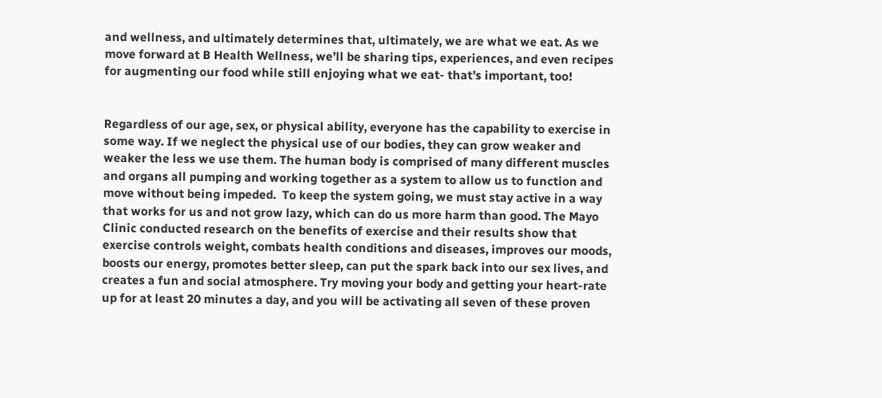and wellness, and ultimately determines that, ultimately, we are what we eat. As we move forward at B Health Wellness, we’ll be sharing tips, experiences, and even recipes for augmenting our food while still enjoying what we eat- that’s important, too!


Regardless of our age, sex, or physical ability, everyone has the capability to exercise in some way. If we neglect the physical use of our bodies, they can grow weaker and weaker the less we use them. The human body is comprised of many different muscles and organs all pumping and working together as a system to allow us to function and move without being impeded.  To keep the system going, we must stay active in a way that works for us and not grow lazy, which can do us more harm than good. The Mayo Clinic conducted research on the benefits of exercise and their results show that exercise controls weight, combats health conditions and diseases, improves our moods, boosts our energy, promotes better sleep, can put the spark back into our sex lives, and creates a fun and social atmosphere. Try moving your body and getting your heart-rate up for at least 20 minutes a day, and you will be activating all seven of these proven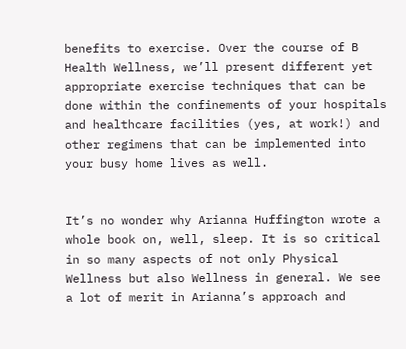benefits to exercise. Over the course of B Health Wellness, we’ll present different yet appropriate exercise techniques that can be done within the confinements of your hospitals and healthcare facilities (yes, at work!) and other regimens that can be implemented into your busy home lives as well.


It’s no wonder why Arianna Huffington wrote a whole book on, well, sleep. It is so critical in so many aspects of not only Physical Wellness but also Wellness in general. We see a lot of merit in Arianna’s approach and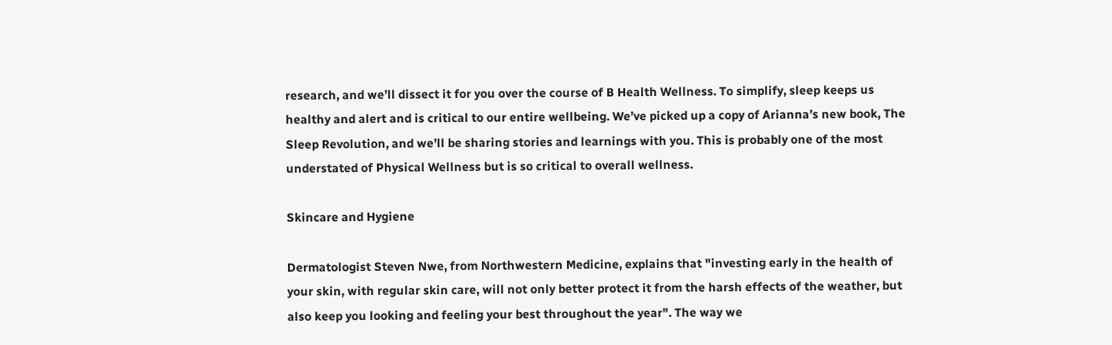research, and we’ll dissect it for you over the course of B Health Wellness. To simplify, sleep keeps us healthy and alert and is critical to our entire wellbeing. We’ve picked up a copy of Arianna’s new book, The Sleep Revolution, and we’ll be sharing stories and learnings with you. This is probably one of the most understated of Physical Wellness but is so critical to overall wellness.

Skincare and Hygiene

Dermatologist Steven Nwe, from Northwestern Medicine, explains that "investing early in the health of your skin, with regular skin care, will not only better protect it from the harsh effects of the weather, but also keep you looking and feeling your best throughout the year". The way we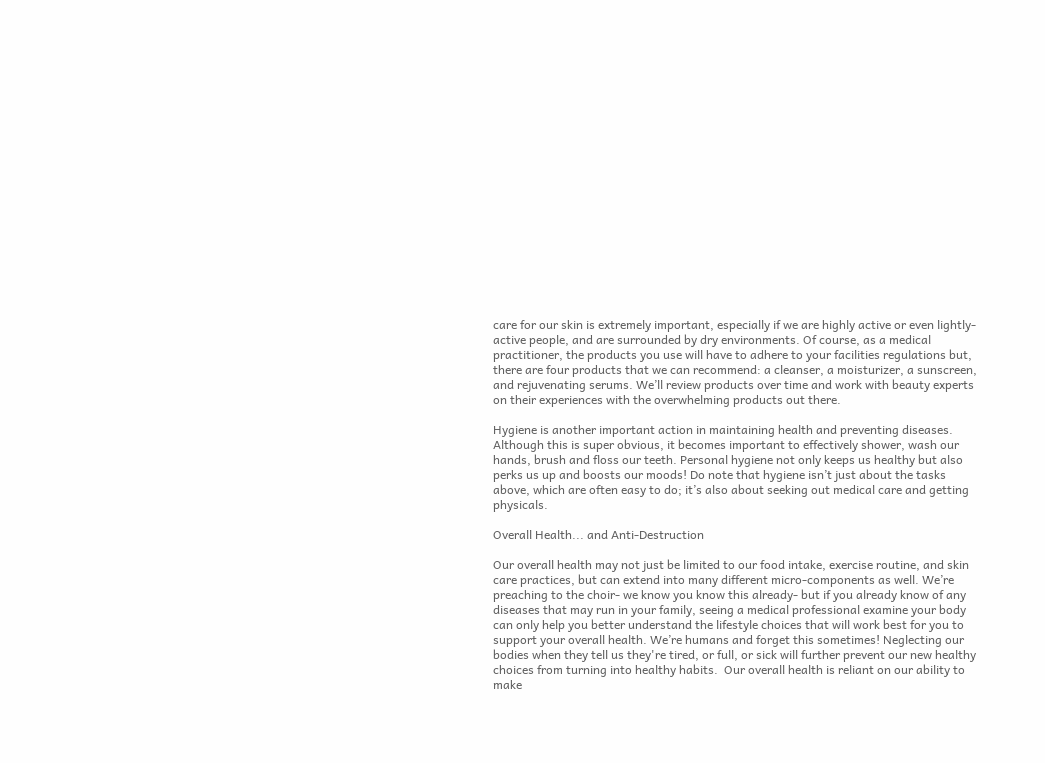care for our skin is extremely important, especially if we are highly active or even lightly-active people, and are surrounded by dry environments. Of course, as a medical practitioner, the products you use will have to adhere to your facilities regulations but, there are four products that we can recommend: a cleanser, a moisturizer, a sunscreen, and rejuvenating serums. We’ll review products over time and work with beauty experts on their experiences with the overwhelming products out there.

Hygiene is another important action in maintaining health and preventing diseases. Although this is super obvious, it becomes important to effectively shower, wash our hands, brush and floss our teeth. Personal hygiene not only keeps us healthy but also perks us up and boosts our moods! Do note that hygiene isn’t just about the tasks above, which are often easy to do; it’s also about seeking out medical care and getting physicals.

Overall Health... and Anti-Destruction

Our overall health may not just be limited to our food intake, exercise routine, and skin care practices, but can extend into many different micro-components as well. We’re preaching to the choir- we know you know this already- but if you already know of any diseases that may run in your family, seeing a medical professional examine your body can only help you better understand the lifestyle choices that will work best for you to support your overall health. We’re humans and forget this sometimes! Neglecting our bodies when they tell us they're tired, or full, or sick will further prevent our new healthy choices from turning into healthy habits.  Our overall health is reliant on our ability to make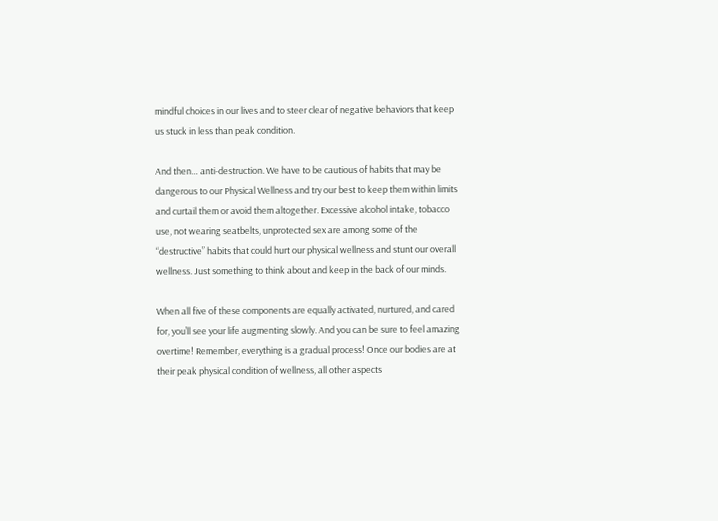mindful choices in our lives and to steer clear of negative behaviors that keep us stuck in less than peak condition.

And then… anti-destruction. We have to be cautious of habits that may be dangerous to our Physical Wellness and try our best to keep them within limits and curtail them or avoid them altogether. Excessive alcohol intake, tobacco use, not wearing seatbelts, unprotected sex are among some of the “destructive” habits that could hurt our physical wellness and stunt our overall wellness. Just something to think about and keep in the back of our minds.

When all five of these components are equally activated, nurtured, and cared for, you’ll see your life augmenting slowly. And you can be sure to feel amazing overtime! Remember, everything is a gradual process! Once our bodies are at their peak physical condition of wellness, all other aspects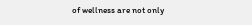of wellness are not only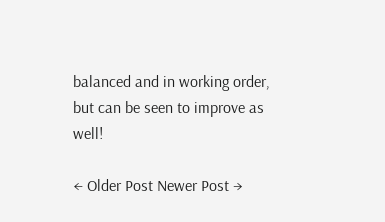balanced and in working order, but can be seen to improve as well!

← Older Post Newer Post →